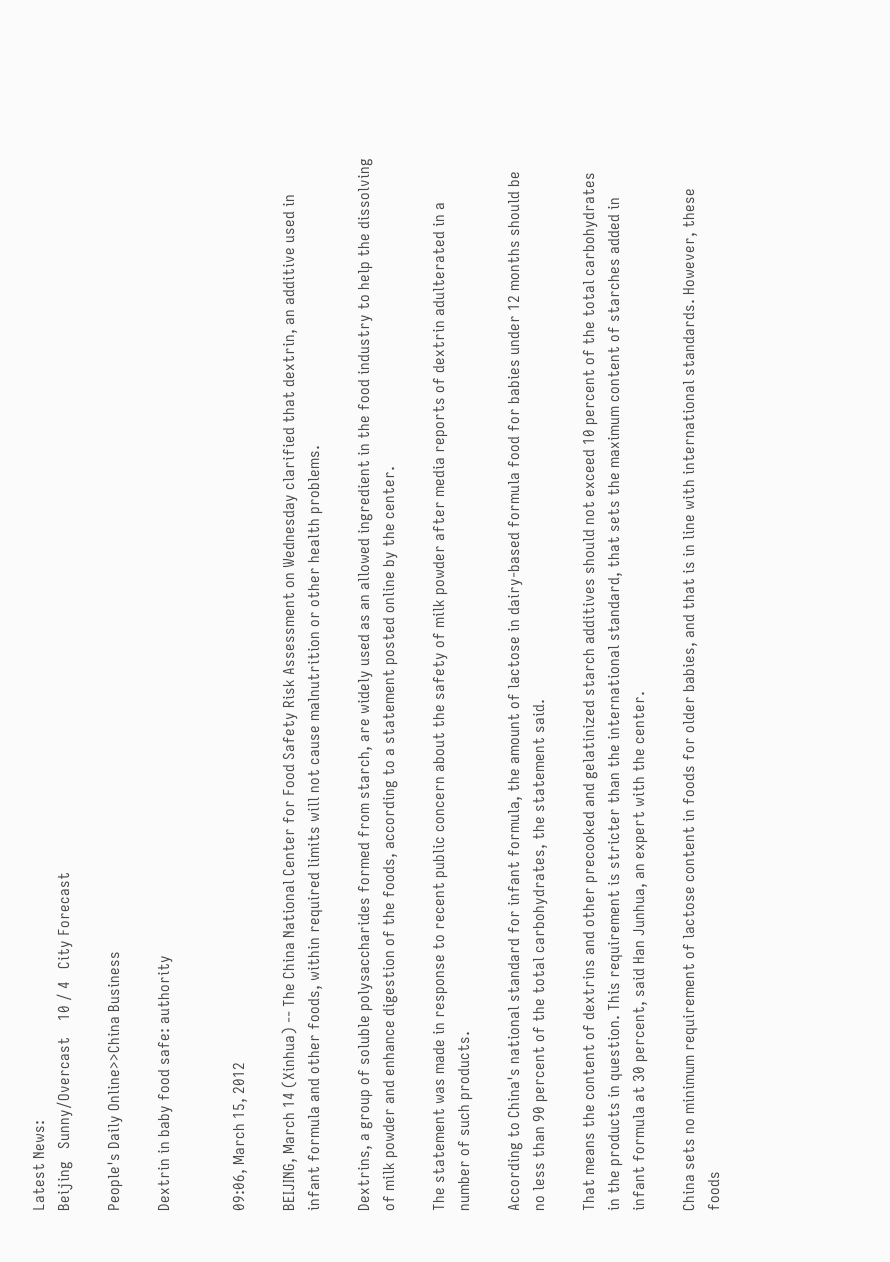Latest News:
Beijing   Sunny/Overcast    10 / 4   City Forecast

People's Daily Online>>China Business

Dextrin in baby food safe: authority


09:06, March 15, 2012

BEIJING, March 14 (Xinhua) -- The China National Center for Food Safety Risk Assessment on Wednesday clarified that dextrin, an additive used in infant formula and other foods, within required limits will not cause malnutrition or other health problems.

Dextrins, a group of soluble polysaccharides formed from starch, are widely used as an allowed ingredient in the food industry to help the dissolving of milk powder and enhance digestion of the foods, according to a statement posted online by the center.

The statement was made in response to recent public concern about the safety of milk powder after media reports of dextrin adulterated in a number of such products.

According to China's national standard for infant formula, the amount of lactose in dairy-based formula food for babies under 12 months should be no less than 90 percent of the total carbohydrates, the statement said.

That means the content of dextrins and other precooked and gelatinized starch additives should not exceed 10 percent of the total carbohydrates in the products in question. This requirement is stricter than the international standard, that sets the maximum content of starches added in infant formula at 30 percent, said Han Junhua, an expert with the center.

China sets no minimum requirement of lactose content in foods for older babies, and that is in line with international standards. However, these foods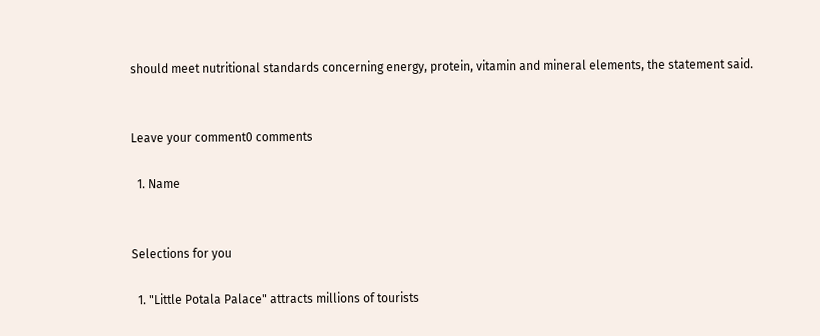should meet nutritional standards concerning energy, protein, vitamin and mineral elements, the statement said.


Leave your comment0 comments

  1. Name


Selections for you

  1. "Little Potala Palace" attracts millions of tourists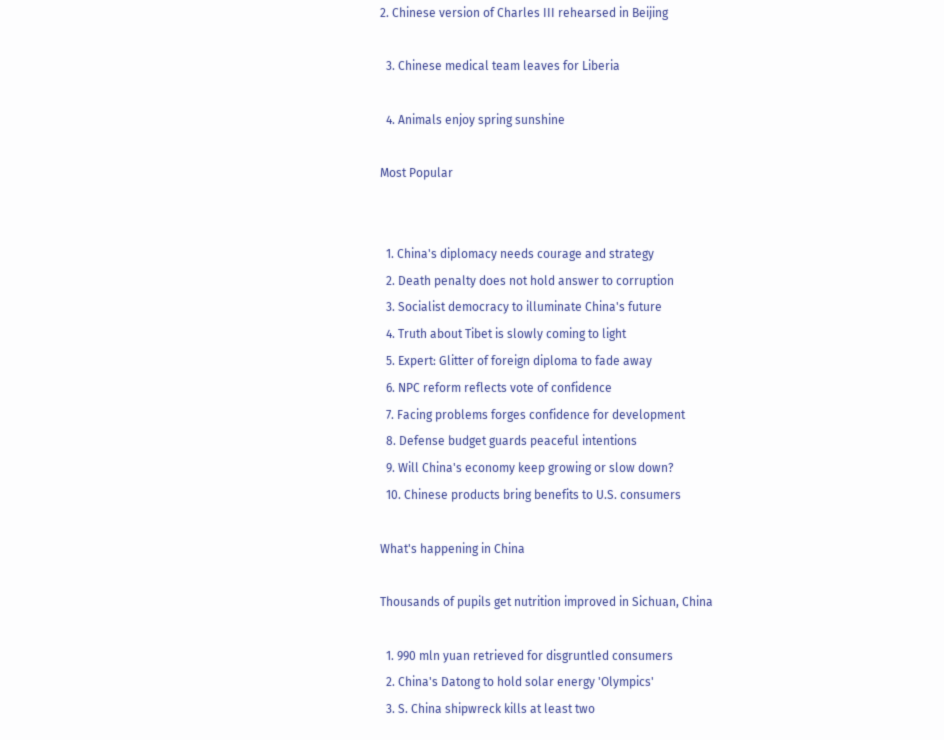2. Chinese version of Charles III rehearsed in Beijing

  3. Chinese medical team leaves for Liberia

  4. Animals enjoy spring sunshine

Most Popular


  1. China's diplomacy needs courage and strategy
  2. Death penalty does not hold answer to corruption
  3. Socialist democracy to illuminate China's future
  4. Truth about Tibet is slowly coming to light
  5. Expert: Glitter of foreign diploma to fade away
  6. NPC reform reflects vote of confidence
  7. Facing problems forges confidence for development
  8. Defense budget guards peaceful intentions
  9. Will China's economy keep growing or slow down?
  10. Chinese products bring benefits to U.S. consumers

What's happening in China

Thousands of pupils get nutrition improved in Sichuan, China

  1. 990 mln yuan retrieved for disgruntled consumers
  2. China's Datong to hold solar energy 'Olympics'
  3. S. China shipwreck kills at least two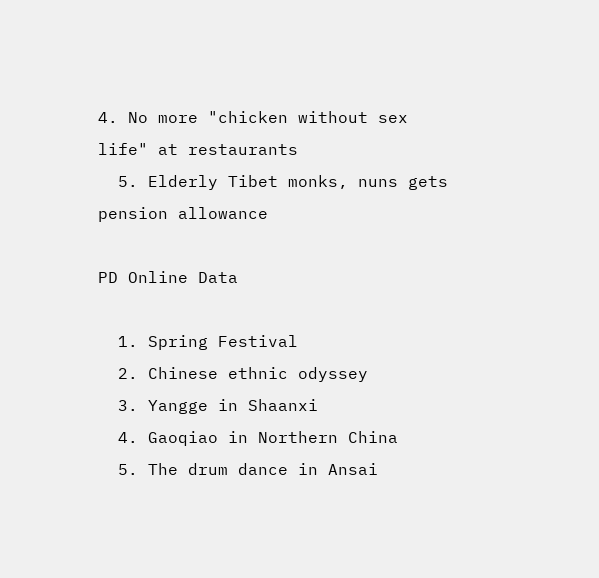4. No more "chicken without sex life" at restaurants
  5. Elderly Tibet monks, nuns gets pension allowance

PD Online Data

  1. Spring Festival
  2. Chinese ethnic odyssey
  3. Yangge in Shaanxi
  4. Gaoqiao in Northern China
  5. The drum dance in Ansai